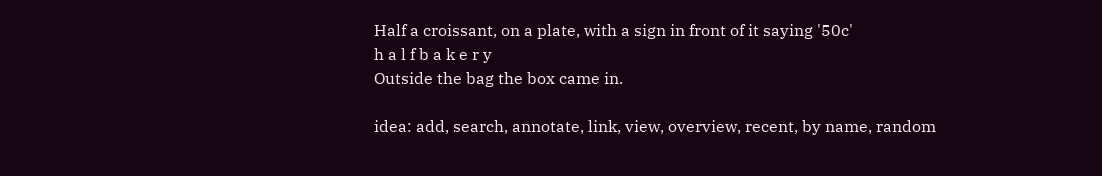Half a croissant, on a plate, with a sign in front of it saying '50c'
h a l f b a k e r y
Outside the bag the box came in.

idea: add, search, annotate, link, view, overview, recent, by name, random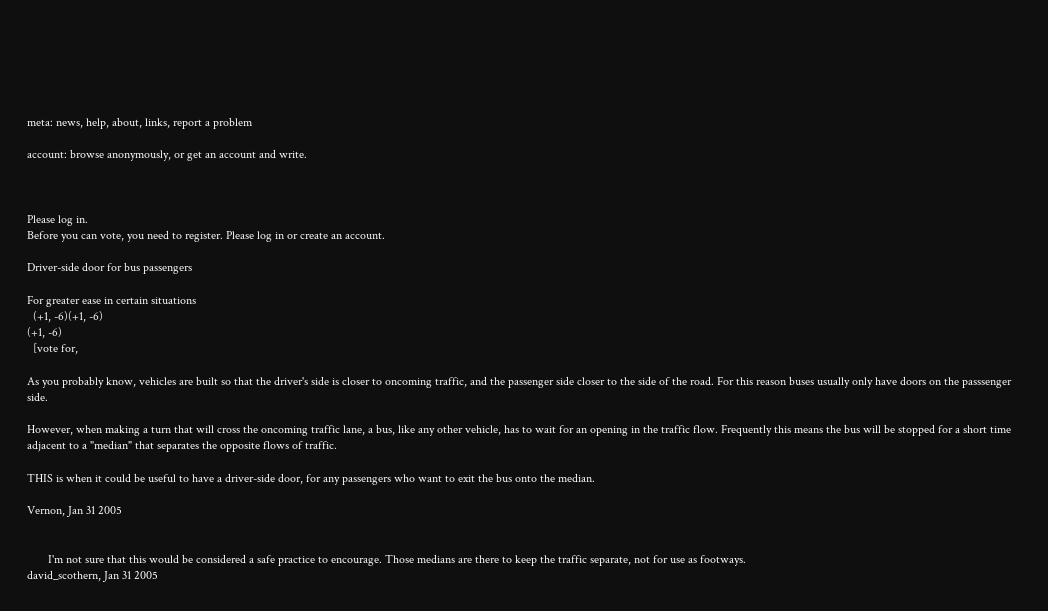meta: news, help, about, links, report a problem

account: browse anonymously, or get an account and write.



Please log in.
Before you can vote, you need to register. Please log in or create an account.

Driver-side door for bus passengers

For greater ease in certain situations
  (+1, -6)(+1, -6)
(+1, -6)
  [vote for,

As you probably know, vehicles are built so that the driver's side is closer to oncoming traffic, and the passenger side closer to the side of the road. For this reason buses usually only have doors on the passsenger side.

However, when making a turn that will cross the oncoming traffic lane, a bus, like any other vehicle, has to wait for an opening in the traffic flow. Frequently this means the bus will be stopped for a short time adjacent to a "median" that separates the opposite flows of traffic.

THIS is when it could be useful to have a driver-side door, for any passengers who want to exit the bus onto the median.

Vernon, Jan 31 2005


       I'm not sure that this would be considered a safe practice to encourage. Those medians are there to keep the traffic separate, not for use as footways.
david_scothern, Jan 31 2005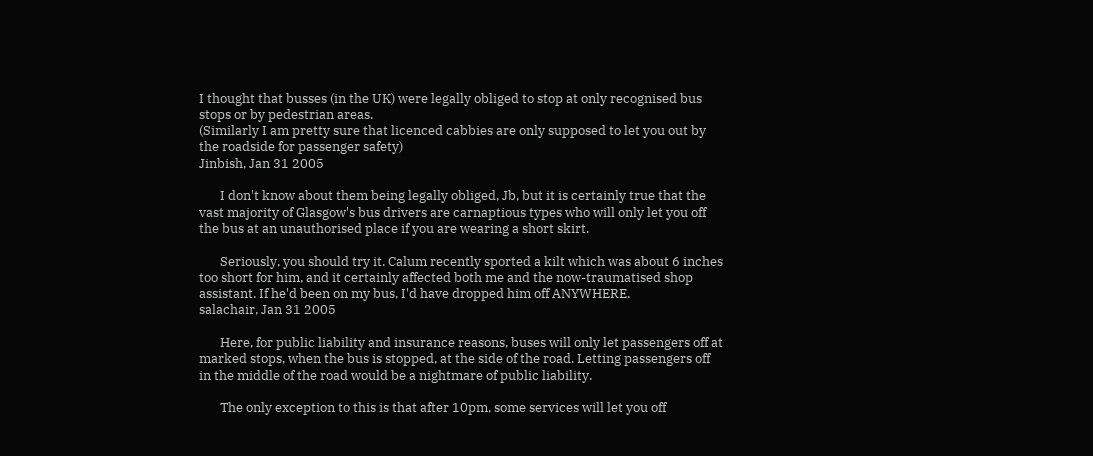I thought that busses (in the UK) were legally obliged to stop at only recognised bus stops or by pedestrian areas.
(Similarly I am pretty sure that licenced cabbies are only supposed to let you out by the roadside for passenger safety)
Jinbish, Jan 31 2005

       I don't know about them being legally obliged, Jb, but it is certainly true that the vast majority of Glasgow's bus drivers are carnaptious types who will only let you off the bus at an unauthorised place if you are wearing a short skirt.

       Seriously, you should try it. Calum recently sported a kilt which was about 6 inches too short for him, and it certainly affected both me and the now-traumatised shop assistant. If he'd been on my bus, I'd have dropped him off ANYWHERE.
salachair, Jan 31 2005

       Here, for public liability and insurance reasons, buses will only let passengers off at marked stops, when the bus is stopped, at the side of the road. Letting passengers off in the middle of the road would be a nightmare of public liability.

       The only exception to this is that after 10pm, some services will let you off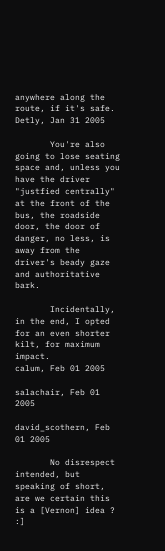anywhere along the route, if it's safe.
Detly, Jan 31 2005

       You're also going to lose seating space and, unless you have the driver "justfied centrally" at the front of the bus, the roadside door, the door of danger, no less, is away from the driver's beady gaze and authoritative bark.

       Incidentally, in the end, I opted for an even shorter kilt, for maximum impact.
calum, Feb 01 2005

salachair, Feb 01 2005

david_scothern, Feb 01 2005

       No disrespect intended, but speaking of short, are we certain this is a [Vernon] idea ? :]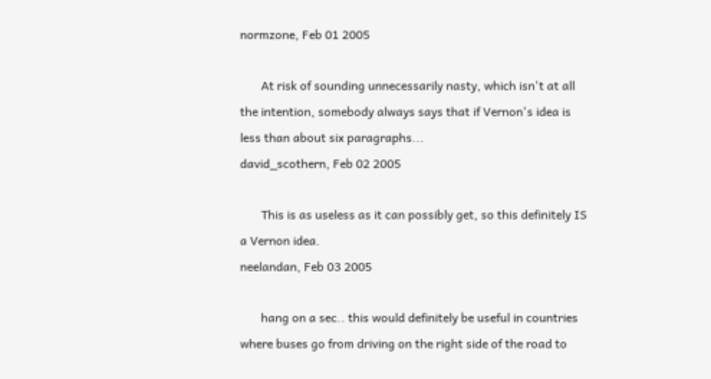normzone, Feb 01 2005

       At risk of sounding unnecessarily nasty, which isn't at all the intention, somebody always says that if Vernon's idea is less than about six paragraphs...
david_scothern, Feb 02 2005

       This is as useless as it can possibly get, so this definitely IS a Vernon idea.
neelandan, Feb 03 2005

       hang on a sec.. this would definitely be useful in countries where buses go from driving on the right side of the road to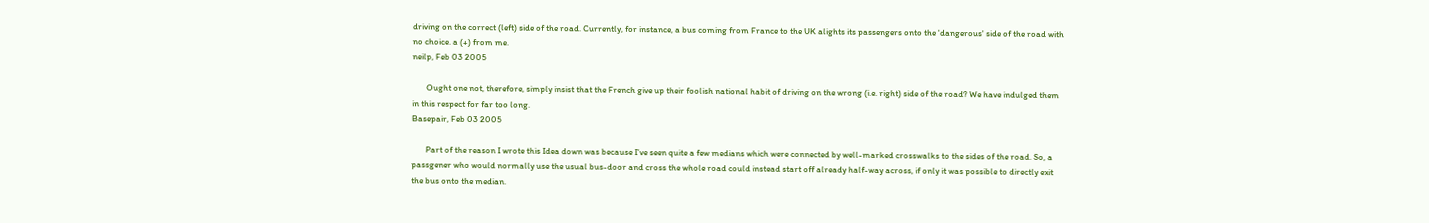driving on the correct (left) side of the road. Currently, for instance, a bus coming from France to the UK alights its passengers onto the 'dangerous' side of the road with no choice. a (+) from me.
neilp, Feb 03 2005

       Ought one not, therefore, simply insist that the French give up their foolish national habit of driving on the wrong (i.e. right) side of the road? We have indulged them in this respect for far too long.
Basepair, Feb 03 2005

       Part of the reason I wrote this Idea down was because I've seen quite a few medians which were connected by well-marked crosswalks to the sides of the road. So, a passgener who would normally use the usual bus-door and cross the whole road could instead start off already half-way across, if only it was possible to directly exit the bus onto the median.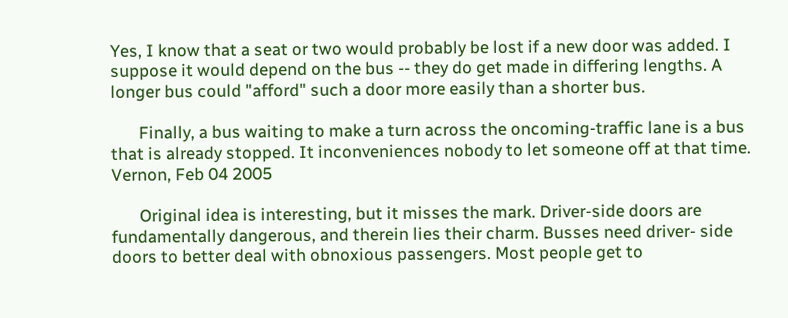Yes, I know that a seat or two would probably be lost if a new door was added. I suppose it would depend on the bus -- they do get made in differing lengths. A longer bus could "afford" such a door more easily than a shorter bus.

       Finally, a bus waiting to make a turn across the oncoming-traffic lane is a bus that is already stopped. It inconveniences nobody to let someone off at that time.
Vernon, Feb 04 2005

       Original idea is interesting, but it misses the mark. Driver-side doors are fundamentally dangerous, and therein lies their charm. Busses need driver- side doors to better deal with obnoxious passengers. Most people get to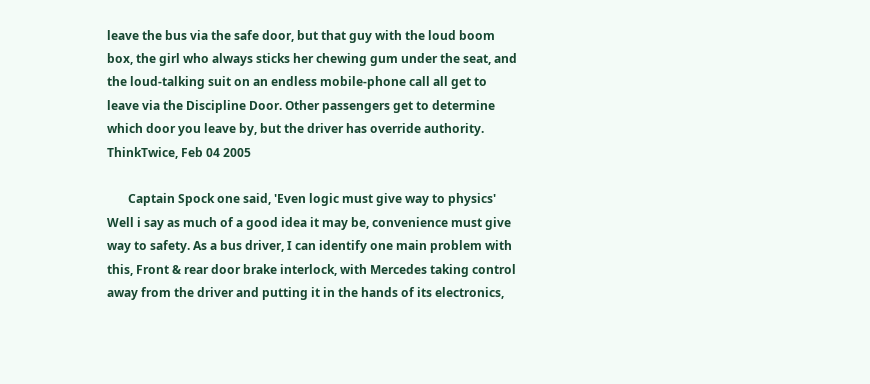leave the bus via the safe door, but that guy with the loud boom box, the girl who always sticks her chewing gum under the seat, and the loud-talking suit on an endless mobile-phone call all get to leave via the Discipline Door. Other passengers get to determine which door you leave by, but the driver has override authority.
ThinkTwice, Feb 04 2005

       Captain Spock one said, 'Even logic must give way to physics' Well i say as much of a good idea it may be, convenience must give way to safety. As a bus driver, I can identify one main problem with this, Front & rear door brake interlock, with Mercedes taking control away from the driver and putting it in the hands of its electronics,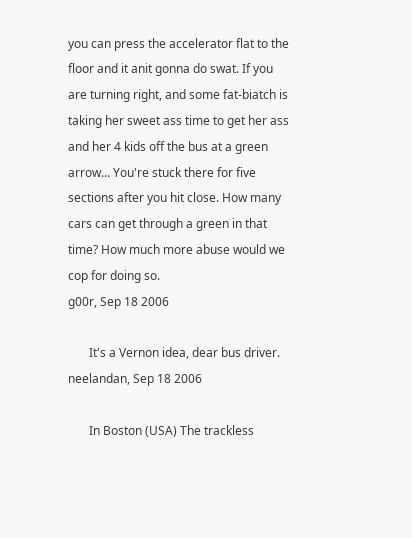you can press the accelerator flat to the floor and it anit gonna do swat. If you are turning right, and some fat-biatch is taking her sweet ass time to get her ass and her 4 kids off the bus at a green arrow... You're stuck there for five sections after you hit close. How many cars can get through a green in that time? How much more abuse would we cop for doing so.
g00r, Sep 18 2006

       It's a Vernon idea, dear bus driver.
neelandan, Sep 18 2006

       In Boston (USA) The trackless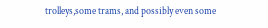trolleys,some trams, and possibly even some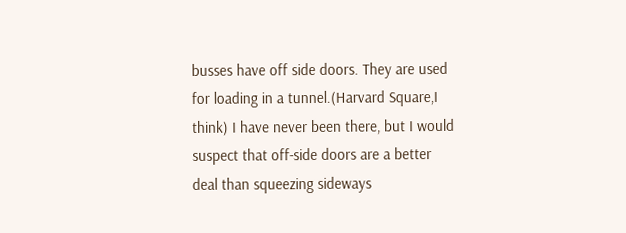busses have off side doors. They are used for loading in a tunnel.(Harvard Square,I think) I have never been there, but I would suspect that off-side doors are a better deal than squeezing sideways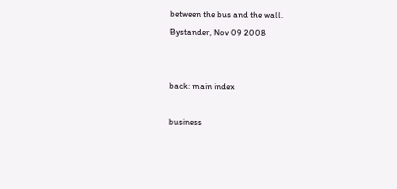between the bus and the wall.
Bystander, Nov 09 2008


back: main index

business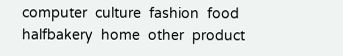computer  culture  fashion  food  halfbakery  home  other  product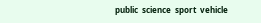public  science  sport  vehicle